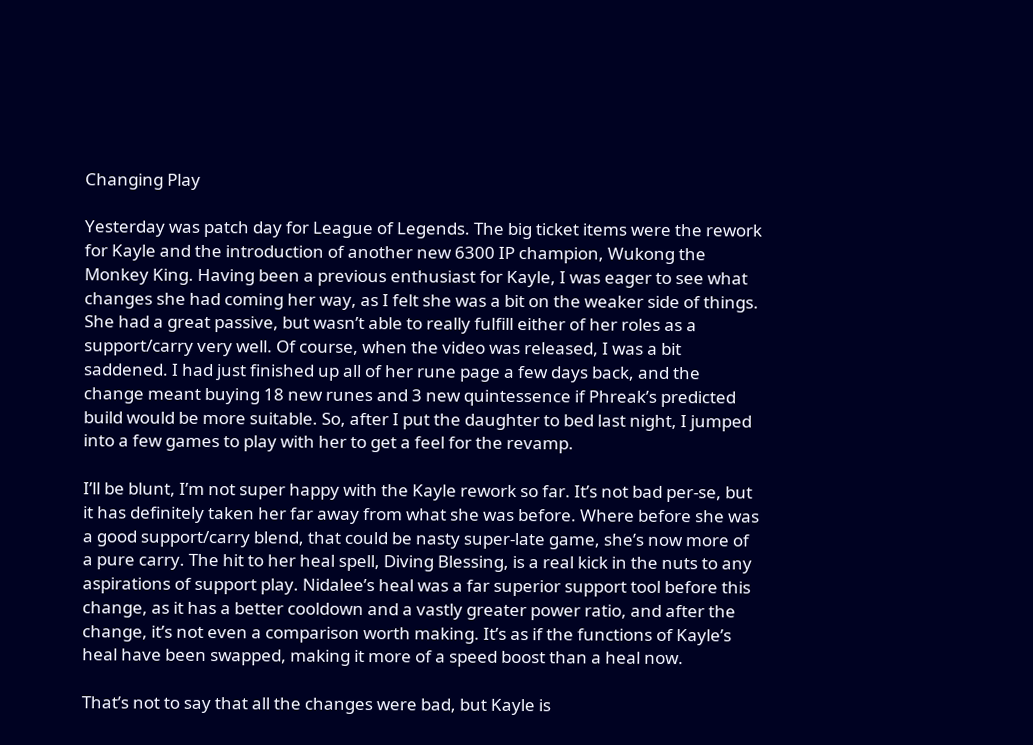Changing Play

Yesterday was patch day for League of Legends. The big ticket items were the rework for Kayle and the introduction of another new 6300 IP champion, Wukong the Monkey King. Having been a previous enthusiast for Kayle, I was eager to see what changes she had coming her way, as I felt she was a bit on the weaker side of things. She had a great passive, but wasn’t able to really fulfill either of her roles as a support/carry very well. Of course, when the video was released, I was a bit saddened. I had just finished up all of her rune page a few days back, and the change meant buying 18 new runes and 3 new quintessence if Phreak’s predicted build would be more suitable. So, after I put the daughter to bed last night, I jumped into a few games to play with her to get a feel for the revamp.

I’ll be blunt, I’m not super happy with the Kayle rework so far. It’s not bad per-se, but it has definitely taken her far away from what she was before. Where before she was a good support/carry blend, that could be nasty super-late game, she’s now more of a pure carry. The hit to her heal spell, Diving Blessing, is a real kick in the nuts to any aspirations of support play. Nidalee’s heal was a far superior support tool before this change, as it has a better cooldown and a vastly greater power ratio, and after the change, it’s not even a comparison worth making. It’s as if the functions of Kayle’s heal have been swapped, making it more of a speed boost than a heal now.

That’s not to say that all the changes were bad, but Kayle is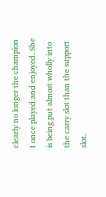clearly no longer the champion I once played and enjoyed. She is being put almost wholly into the carry slot than the support slot.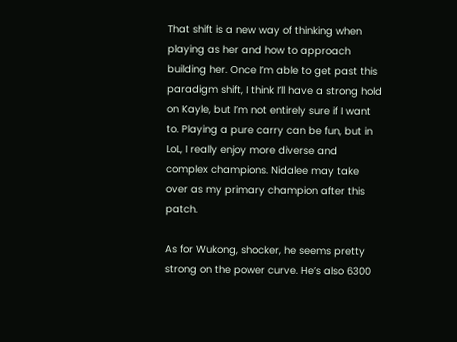That shift is a new way of thinking when playing as her and how to approach building her. Once I’m able to get past this paradigm shift, I think I’ll have a strong hold on Kayle, but I’m not entirely sure if I want to. Playing a pure carry can be fun, but in LoL, I really enjoy more diverse and complex champions. Nidalee may take over as my primary champion after this patch.

As for Wukong, shocker, he seems pretty strong on the power curve. He’s also 6300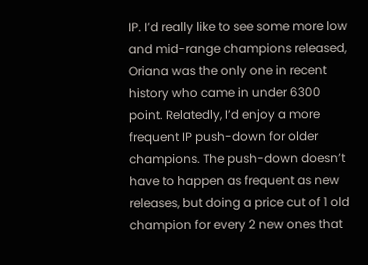IP. I’d really like to see some more low and mid-range champions released, Oriana was the only one in recent history who came in under 6300 point. Relatedly, I’d enjoy a more frequent IP push-down for older champions. The push-down doesn’t have to happen as frequent as new releases, but doing a price cut of 1 old champion for every 2 new ones that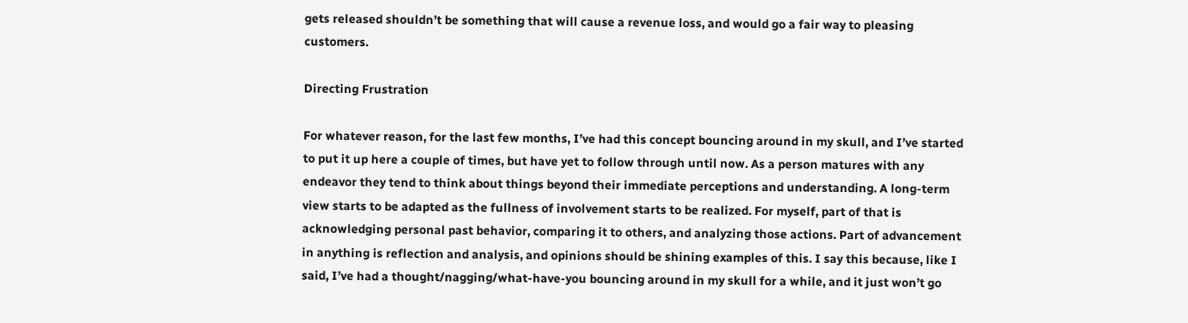gets released shouldn’t be something that will cause a revenue loss, and would go a fair way to pleasing customers.

Directing Frustration

For whatever reason, for the last few months, I’ve had this concept bouncing around in my skull, and I’ve started to put it up here a couple of times, but have yet to follow through until now. As a person matures with any endeavor they tend to think about things beyond their immediate perceptions and understanding. A long-term view starts to be adapted as the fullness of involvement starts to be realized. For myself, part of that is acknowledging personal past behavior, comparing it to others, and analyzing those actions. Part of advancement in anything is reflection and analysis, and opinions should be shining examples of this. I say this because, like I said, I’ve had a thought/nagging/what-have-you bouncing around in my skull for a while, and it just won’t go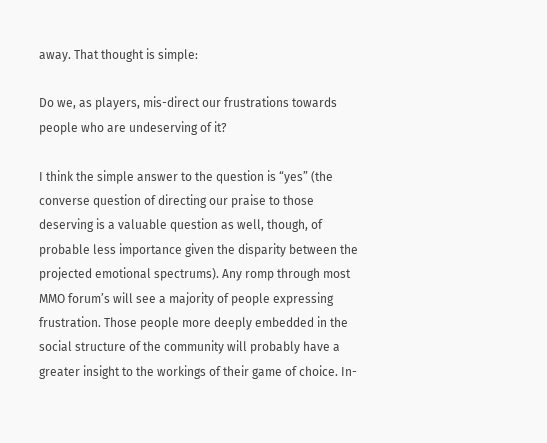away. That thought is simple:

Do we, as players, mis-direct our frustrations towards people who are undeserving of it?

I think the simple answer to the question is “yes” (the converse question of directing our praise to those deserving is a valuable question as well, though, of probable less importance given the disparity between the projected emotional spectrums). Any romp through most MMO forum’s will see a majority of people expressing frustration. Those people more deeply embedded in the social structure of the community will probably have a greater insight to the workings of their game of choice. In-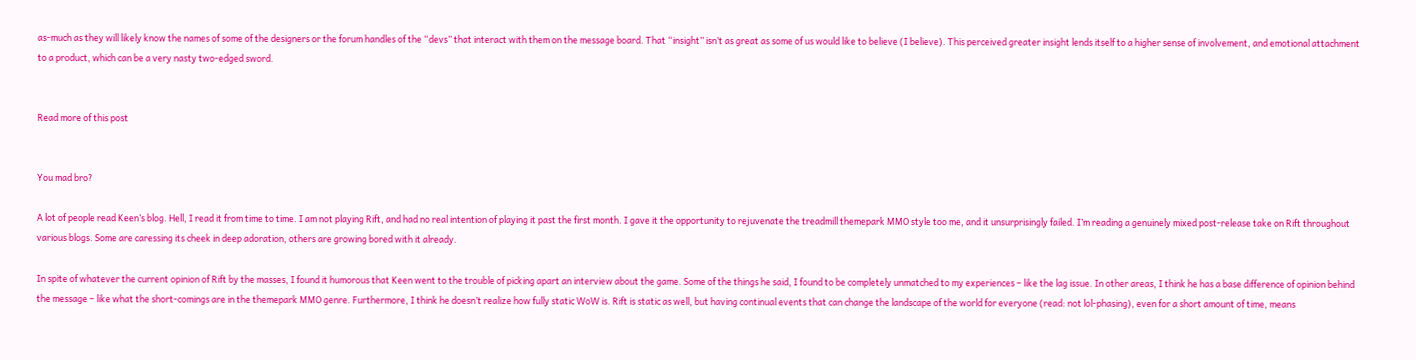as-much as they will likely know the names of some of the designers or the forum handles of the “devs” that interact with them on the message board. That “insight” isn’t as great as some of us would like to believe (I believe). This perceived greater insight lends itself to a higher sense of involvement, and emotional attachment to a product, which can be a very nasty two-edged sword.


Read more of this post


You mad bro?

A lot of people read Keen’s blog. Hell, I read it from time to time. I am not playing Rift, and had no real intention of playing it past the first month. I gave it the opportunity to rejuvenate the treadmill themepark MMO style too me, and it unsurprisingly failed. I’m reading a genuinely mixed post-release take on Rift throughout various blogs. Some are caressing its cheek in deep adoration, others are growing bored with it already.

In spite of whatever the current opinion of Rift by the masses, I found it humorous that Keen went to the trouble of picking apart an interview about the game. Some of the things he said, I found to be completely unmatched to my experiences – like the lag issue. In other areas, I think he has a base difference of opinion behind the message – like what the short-comings are in the themepark MMO genre. Furthermore, I think he doesn’t realize how fully static WoW is. Rift is static as well, but having continual events that can change the landscape of the world for everyone (read: not lol-phasing), even for a short amount of time, means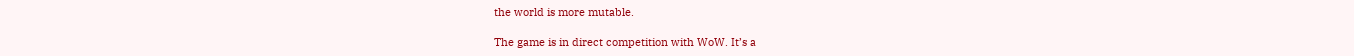the world is more mutable.

The game is in direct competition with WoW. It’s a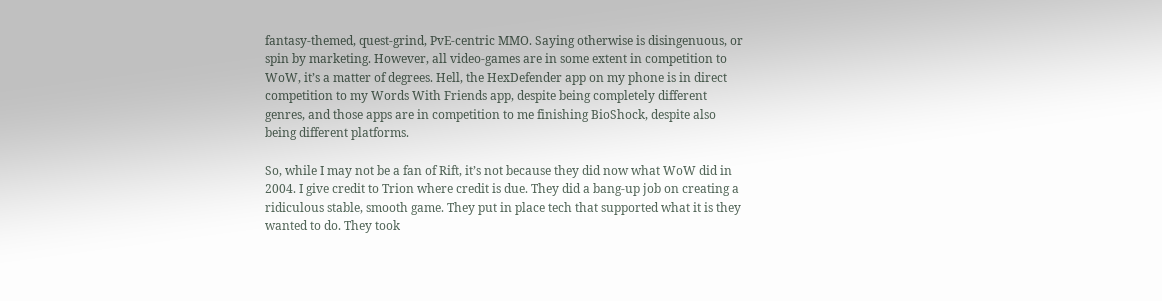fantasy-themed, quest-grind, PvE-centric MMO. Saying otherwise is disingenuous, or spin by marketing. However, all video-games are in some extent in competition to WoW, it’s a matter of degrees. Hell, the HexDefender app on my phone is in direct competition to my Words With Friends app, despite being completely different genres, and those apps are in competition to me finishing BioShock, despite also being different platforms.

So, while I may not be a fan of Rift, it’s not because they did now what WoW did in 2004. I give credit to Trion where credit is due. They did a bang-up job on creating a ridiculous stable, smooth game. They put in place tech that supported what it is they wanted to do. They took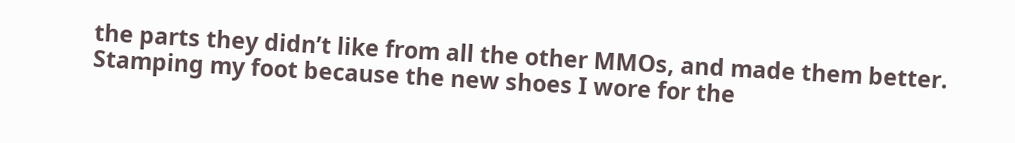the parts they didn’t like from all the other MMOs, and made them better. Stamping my foot because the new shoes I wore for the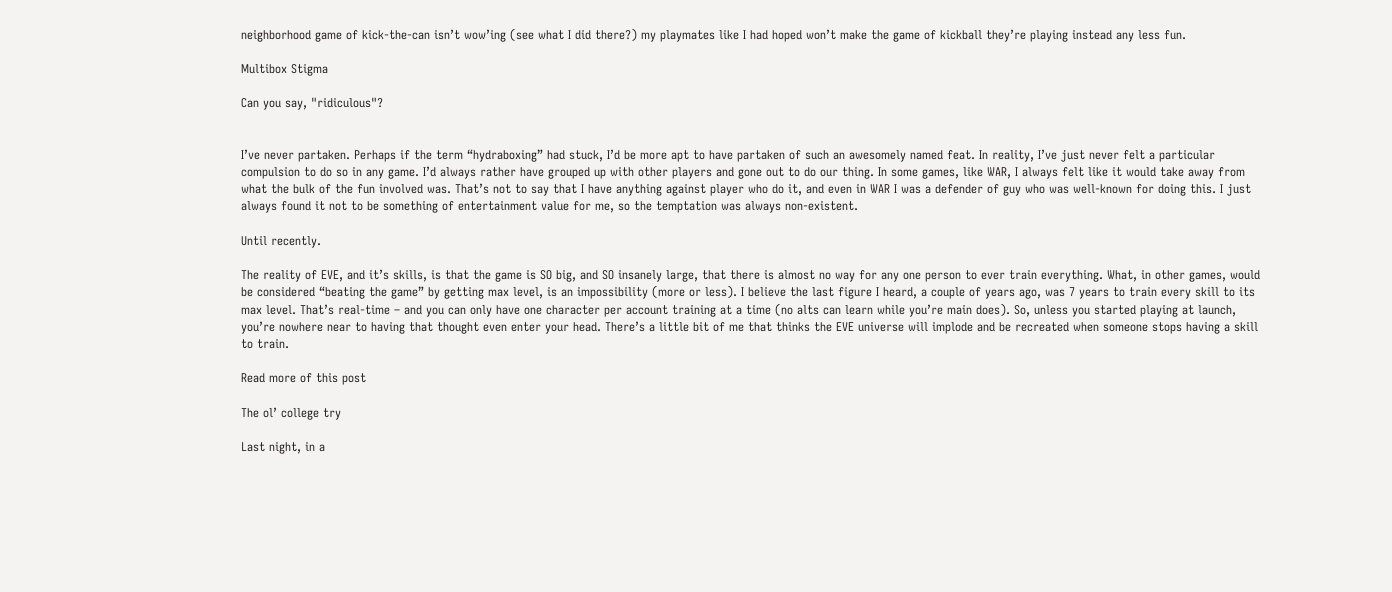neighborhood game of kick-the-can isn’t wow’ing (see what I did there?) my playmates like I had hoped won’t make the game of kickball they’re playing instead any less fun.

Multibox Stigma

Can you say, "ridiculous"?


I’ve never partaken. Perhaps if the term “hydraboxing” had stuck, I’d be more apt to have partaken of such an awesomely named feat. In reality, I’ve just never felt a particular compulsion to do so in any game. I’d always rather have grouped up with other players and gone out to do our thing. In some games, like WAR, I always felt like it would take away from what the bulk of the fun involved was. That’s not to say that I have anything against player who do it, and even in WAR I was a defender of guy who was well-known for doing this. I just always found it not to be something of entertainment value for me, so the temptation was always non-existent.

Until recently.

The reality of EVE, and it’s skills, is that the game is SO big, and SO insanely large, that there is almost no way for any one person to ever train everything. What, in other games, would be considered “beating the game” by getting max level, is an impossibility (more or less). I believe the last figure I heard, a couple of years ago, was 7 years to train every skill to its max level. That’s real-time – and you can only have one character per account training at a time (no alts can learn while you’re main does). So, unless you started playing at launch, you’re nowhere near to having that thought even enter your head. There’s a little bit of me that thinks the EVE universe will implode and be recreated when someone stops having a skill to train.

Read more of this post

The ol’ college try

Last night, in a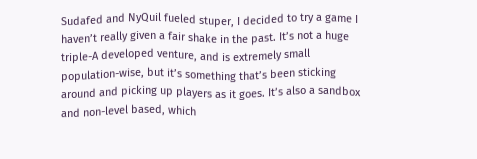Sudafed and NyQuil fueled stuper, I decided to try a game I haven’t really given a fair shake in the past. It’s not a huge triple-A developed venture, and is extremely small population-wise, but it’s something that’s been sticking around and picking up players as it goes. It’s also a sandbox and non-level based, which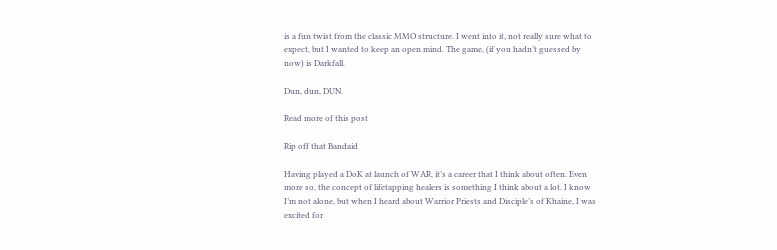is a fun twist from the classic MMO structure. I went into it, not really sure what to expect, but I wanted to keep an open mind. The game, (if you hadn’t guessed by now) is Darkfall.

Dun, dun, DUN.

Read more of this post

Rip off that Bandaid

Having played a DoK at launch of WAR, it’s a career that I think about often. Even more so, the concept of lifetapping healers is something I think about a lot. I know I’m not alone, but when I heard about Warrior Priests and Disciple’s of Khaine, I was excited for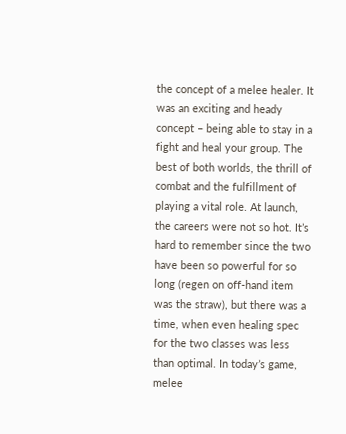the concept of a melee healer. It was an exciting and heady concept – being able to stay in a fight and heal your group. The best of both worlds, the thrill of combat and the fulfillment of playing a vital role. At launch, the careers were not so hot. It’s hard to remember since the two have been so powerful for so long (regen on off-hand item was the straw), but there was a time, when even healing spec for the two classes was less than optimal. In today’s game, melee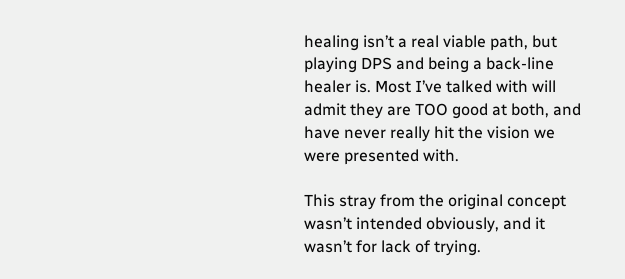healing isn’t a real viable path, but playing DPS and being a back-line healer is. Most I’ve talked with will admit they are TOO good at both, and have never really hit the vision we were presented with.

This stray from the original concept wasn’t intended obviously, and it wasn’t for lack of trying.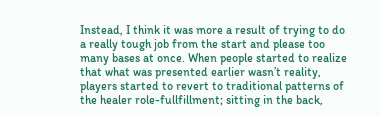Instead, I think it was more a result of trying to do a really tough job from the start and please too many bases at once. When people started to realize that what was presented earlier wasn’t reality, players started to revert to traditional patterns of the healer role-fullfillment; sitting in the back,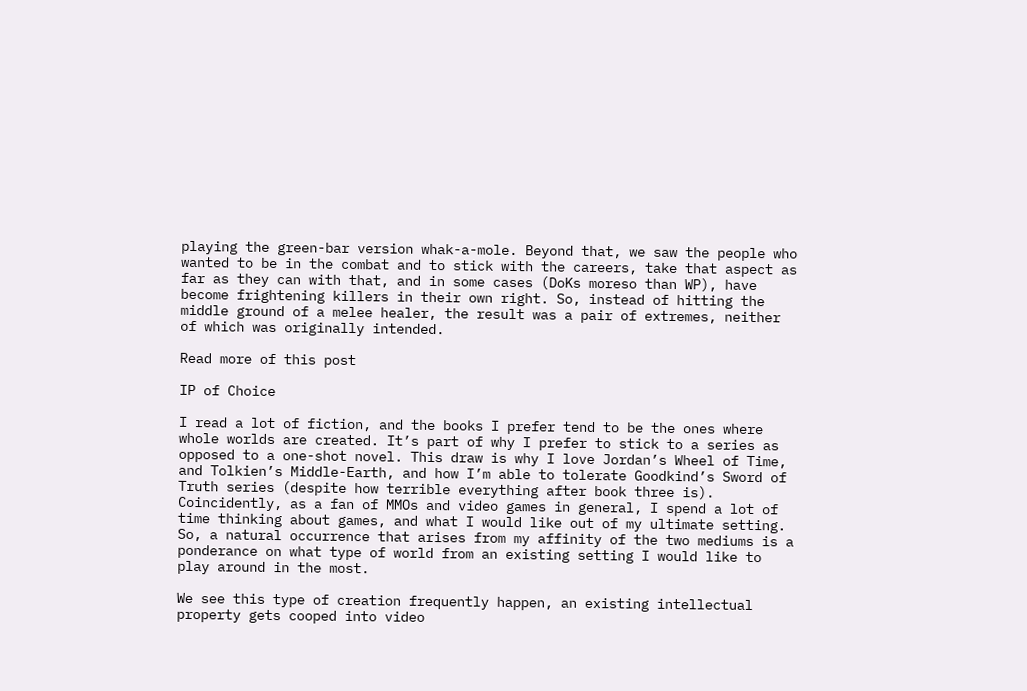playing the green-bar version whak-a-mole. Beyond that, we saw the people who wanted to be in the combat and to stick with the careers, take that aspect as far as they can with that, and in some cases (DoKs moreso than WP), have become frightening killers in their own right. So, instead of hitting the middle ground of a melee healer, the result was a pair of extremes, neither of which was originally intended.

Read more of this post

IP of Choice

I read a lot of fiction, and the books I prefer tend to be the ones where whole worlds are created. It’s part of why I prefer to stick to a series as opposed to a one-shot novel. This draw is why I love Jordan’s Wheel of Time, and Tolkien’s Middle-Earth, and how I’m able to tolerate Goodkind’s Sword of Truth series (despite how terrible everything after book three is). Coincidently, as a fan of MMOs and video games in general, I spend a lot of time thinking about games, and what I would like out of my ultimate setting. So, a natural occurrence that arises from my affinity of the two mediums is a ponderance on what type of world from an existing setting I would like to play around in the most.

We see this type of creation frequently happen, an existing intellectual property gets cooped into video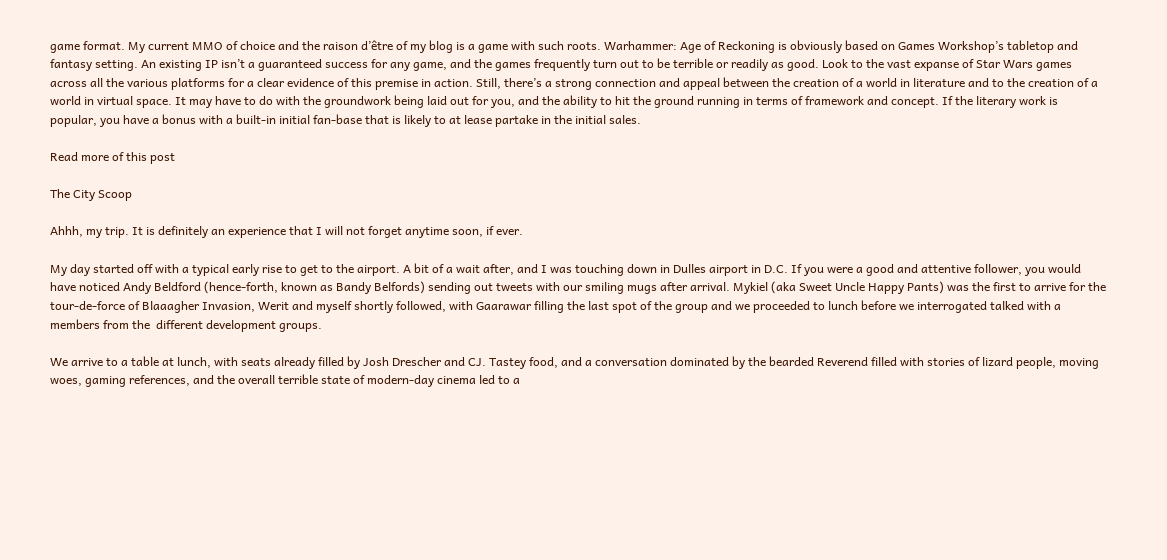game format. My current MMO of choice and the raison d’être of my blog is a game with such roots. Warhammer: Age of Reckoning is obviously based on Games Workshop’s tabletop and fantasy setting. An existing IP isn’t a guaranteed success for any game, and the games frequently turn out to be terrible or readily as good. Look to the vast expanse of Star Wars games across all the various platforms for a clear evidence of this premise in action. Still, there’s a strong connection and appeal between the creation of a world in literature and to the creation of a world in virtual space. It may have to do with the groundwork being laid out for you, and the ability to hit the ground running in terms of framework and concept. If the literary work is popular, you have a bonus with a built-in initial fan-base that is likely to at lease partake in the initial sales.

Read more of this post

The City Scoop

Ahhh, my trip. It is definitely an experience that I will not forget anytime soon, if ever.

My day started off with a typical early rise to get to the airport. A bit of a wait after, and I was touching down in Dulles airport in D.C. If you were a good and attentive follower, you would have noticed Andy Beldford (hence-forth, known as Bandy Belfords) sending out tweets with our smiling mugs after arrival. Mykiel (aka Sweet Uncle Happy Pants) was the first to arrive for the tour-de-force of Blaaagher Invasion, Werit and myself shortly followed, with Gaarawar filling the last spot of the group and we proceeded to lunch before we interrogated talked with a members from the  different development groups.

We arrive to a table at lunch, with seats already filled by Josh Drescher and CJ. Tastey food, and a conversation dominated by the bearded Reverend filled with stories of lizard people, moving woes, gaming references, and the overall terrible state of modern-day cinema led to a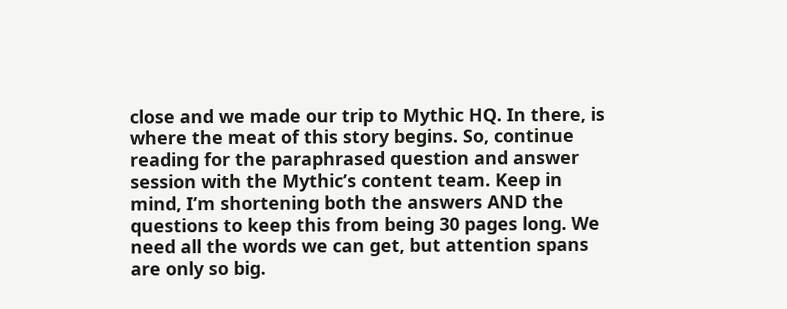close and we made our trip to Mythic HQ. In there, is where the meat of this story begins. So, continue reading for the paraphrased question and answer session with the Mythic’s content team. Keep in mind, I’m shortening both the answers AND the questions to keep this from being 30 pages long. We need all the words we can get, but attention spans are only so big.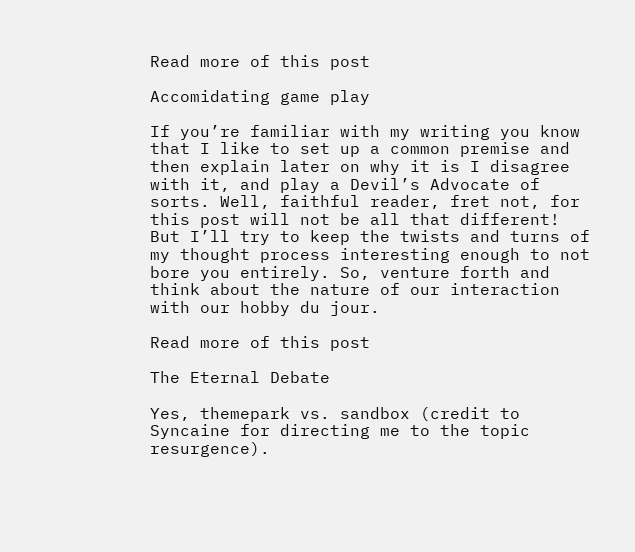Read more of this post

Accomidating game play

If you’re familiar with my writing you know that I like to set up a common premise and then explain later on why it is I disagree with it, and play a Devil’s Advocate of sorts. Well, faithful reader, fret not, for this post will not be all that different! But I’ll try to keep the twists and turns of my thought process interesting enough to not bore you entirely. So, venture forth and think about the nature of our interaction with our hobby du jour.

Read more of this post

The Eternal Debate

Yes, themepark vs. sandbox (credit to Syncaine for directing me to the topic resurgence).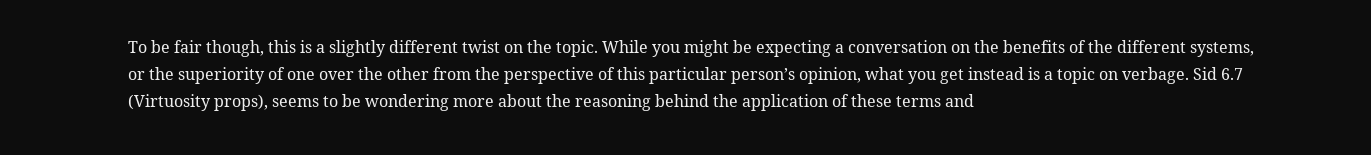To be fair though, this is a slightly different twist on the topic. While you might be expecting a conversation on the benefits of the different systems, or the superiority of one over the other from the perspective of this particular person’s opinion, what you get instead is a topic on verbage. Sid 6.7 (Virtuosity props), seems to be wondering more about the reasoning behind the application of these terms and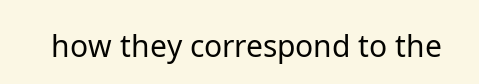how they correspond to the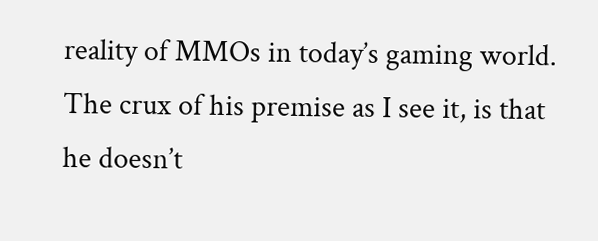reality of MMOs in today’s gaming world. The crux of his premise as I see it, is that he doesn’t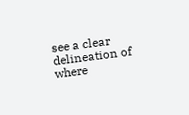see a clear delineation of where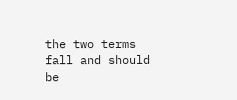the two terms fall and should be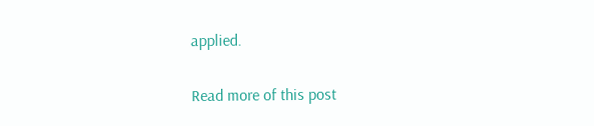applied.

Read more of this post